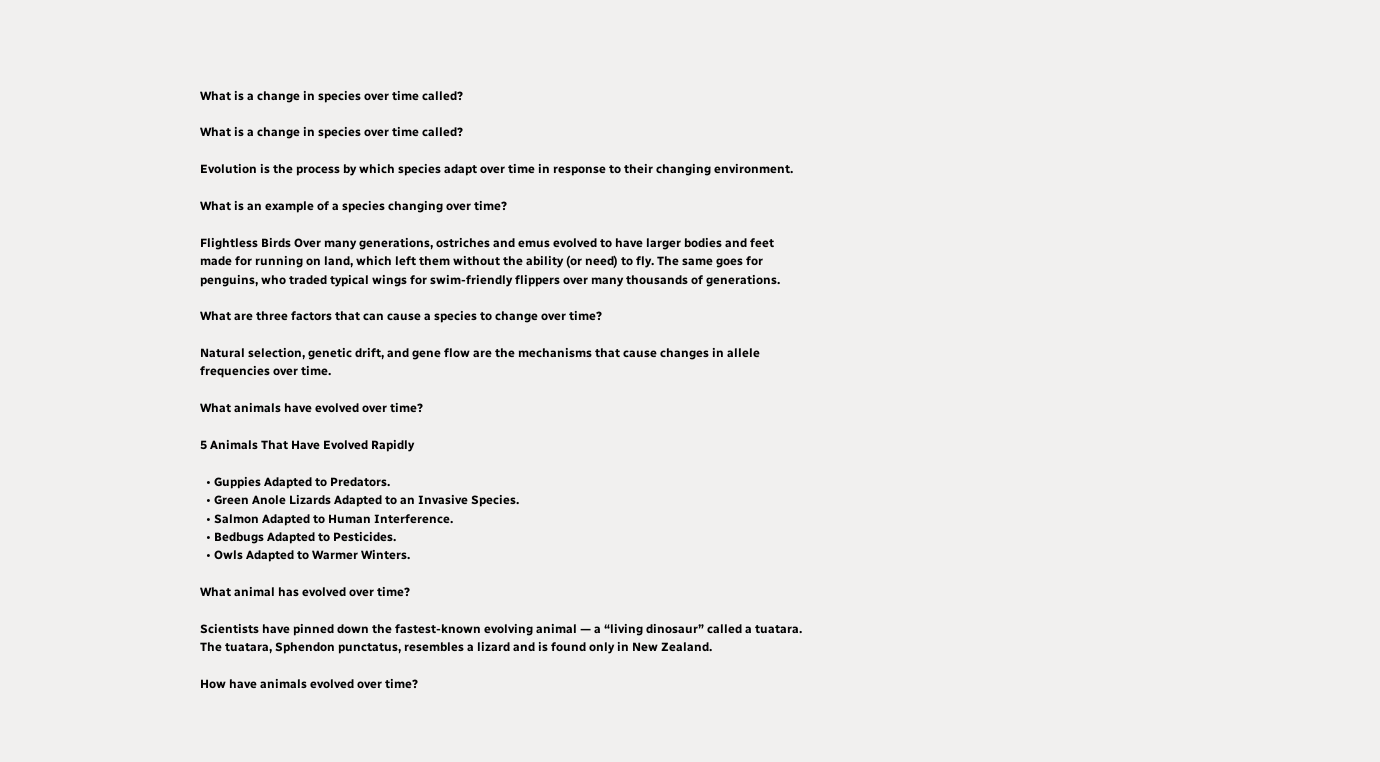What is a change in species over time called?

What is a change in species over time called?

Evolution is the process by which species adapt over time in response to their changing environment.

What is an example of a species changing over time?

Flightless Birds Over many generations, ostriches and emus evolved to have larger bodies and feet made for running on land, which left them without the ability (or need) to fly. The same goes for penguins, who traded typical wings for swim-friendly flippers over many thousands of generations.

What are three factors that can cause a species to change over time?

Natural selection, genetic drift, and gene flow are the mechanisms that cause changes in allele frequencies over time.

What animals have evolved over time?

5 Animals That Have Evolved Rapidly

  • Guppies Adapted to Predators.
  • Green Anole Lizards Adapted to an Invasive Species.
  • Salmon Adapted to Human Interference.
  • Bedbugs Adapted to Pesticides.
  • Owls Adapted to Warmer Winters.

What animal has evolved over time?

Scientists have pinned down the fastest-known evolving animal — a “living dinosaur” called a tuatara. The tuatara, Sphendon punctatus, resembles a lizard and is found only in New Zealand.

How have animals evolved over time?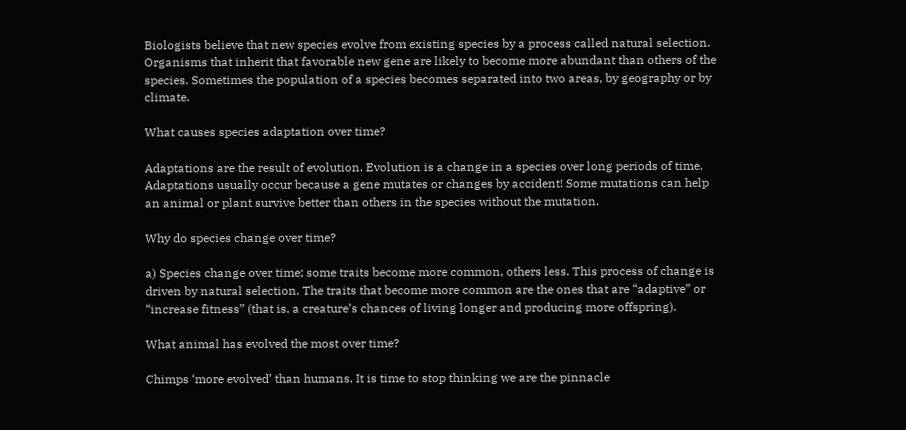Biologists believe that new species evolve from existing species by a process called natural selection. Organisms that inherit that favorable new gene are likely to become more abundant than others of the species. Sometimes the population of a species becomes separated into two areas, by geography or by climate.

What causes species adaptation over time?

Adaptations are the result of evolution. Evolution is a change in a species over long periods of time. Adaptations usually occur because a gene mutates or changes by accident! Some mutations can help an animal or plant survive better than others in the species without the mutation.

Why do species change over time?

a) Species change over time; some traits become more common, others less. This process of change is driven by natural selection. The traits that become more common are the ones that are “adaptive” or “increase fitness” (that is, a creature’s chances of living longer and producing more offspring).

What animal has evolved the most over time?

Chimps ‘more evolved’ than humans. It is time to stop thinking we are the pinnacle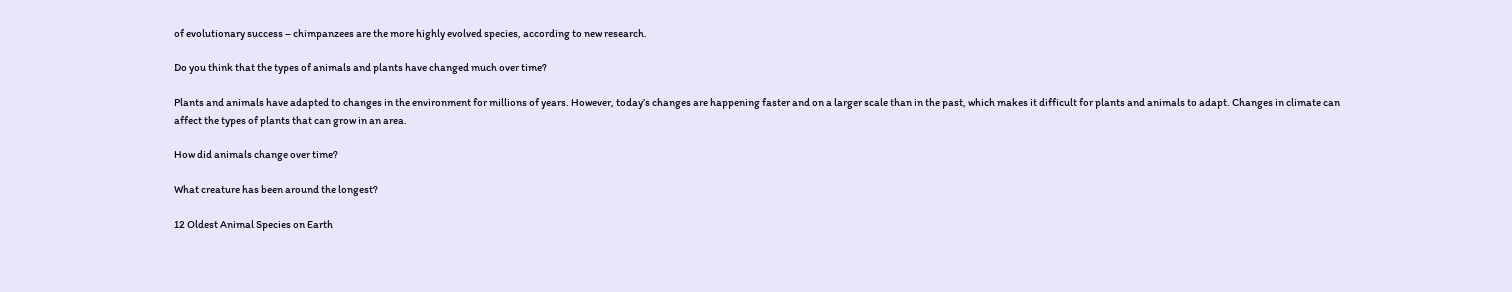of evolutionary success – chimpanzees are the more highly evolved species, according to new research.

Do you think that the types of animals and plants have changed much over time?

Plants and animals have adapted to changes in the environment for millions of years. However, today’s changes are happening faster and on a larger scale than in the past, which makes it difficult for plants and animals to adapt. Changes in climate can affect the types of plants that can grow in an area.

How did animals change over time?

What creature has been around the longest?

12 Oldest Animal Species on Earth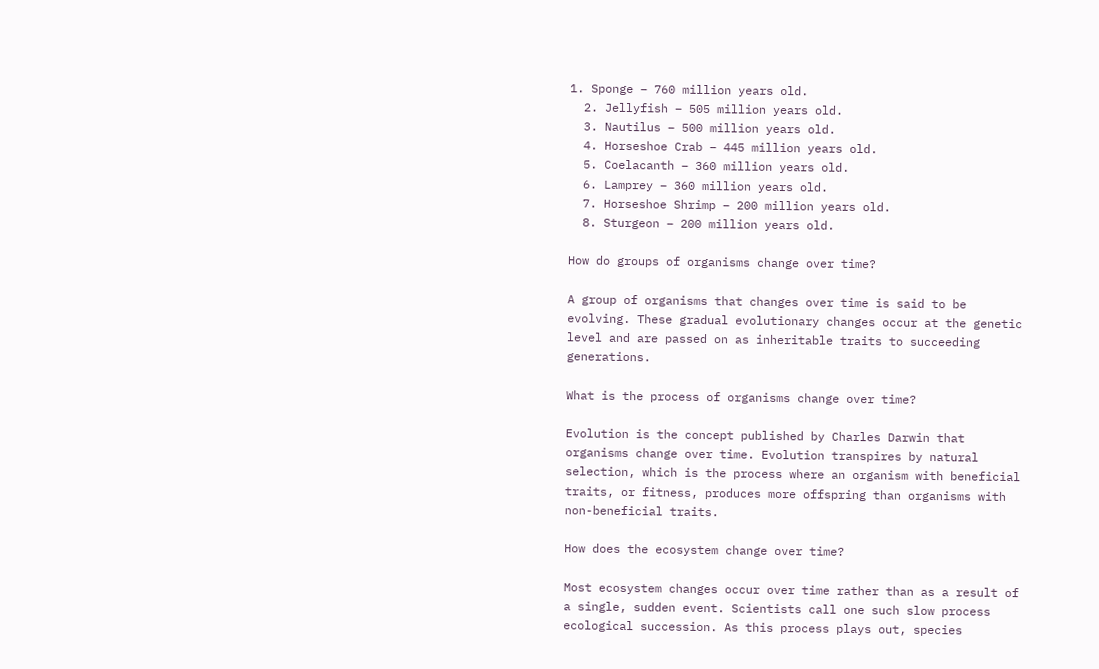1. Sponge – 760 million years old.
  2. Jellyfish – 505 million years old.
  3. Nautilus – 500 million years old.
  4. Horseshoe Crab – 445 million years old.
  5. Coelacanth – 360 million years old.
  6. Lamprey – 360 million years old.
  7. Horseshoe Shrimp – 200 million years old.
  8. Sturgeon – 200 million years old.

How do groups of organisms change over time?

A group of organisms that changes over time is said to be evolving. These gradual evolutionary changes occur at the genetic level and are passed on as inheritable traits to succeeding generations.

What is the process of organisms change over time?

Evolution is the concept published by Charles Darwin that organisms change over time. Evolution transpires by natural selection, which is the process where an organism with beneficial traits, or fitness, produces more offspring than organisms with non-beneficial traits.

How does the ecosystem change over time?

Most ecosystem changes occur over time rather than as a result of a single, sudden event. Scientists call one such slow process ecological succession. As this process plays out, species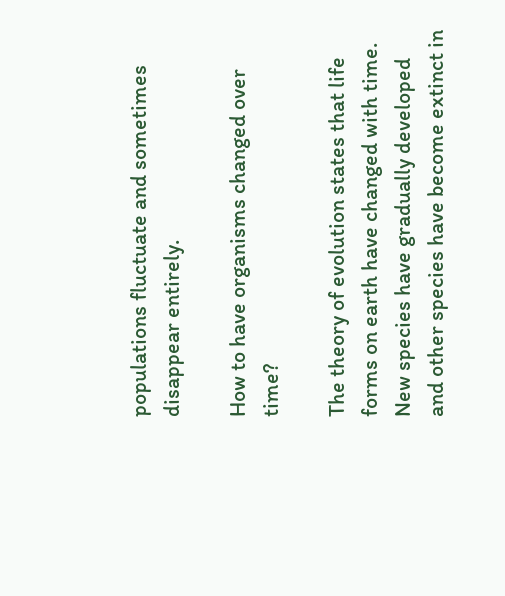populations fluctuate and sometimes disappear entirely.

How to have organisms changed over time?

The theory of evolution states that life forms on earth have changed with time. New species have gradually developed and other species have become extinct in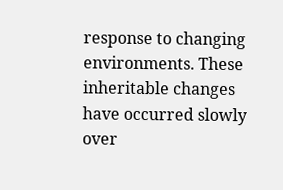response to changing environments. These inheritable changes have occurred slowly over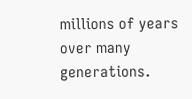millions of years over many generations.